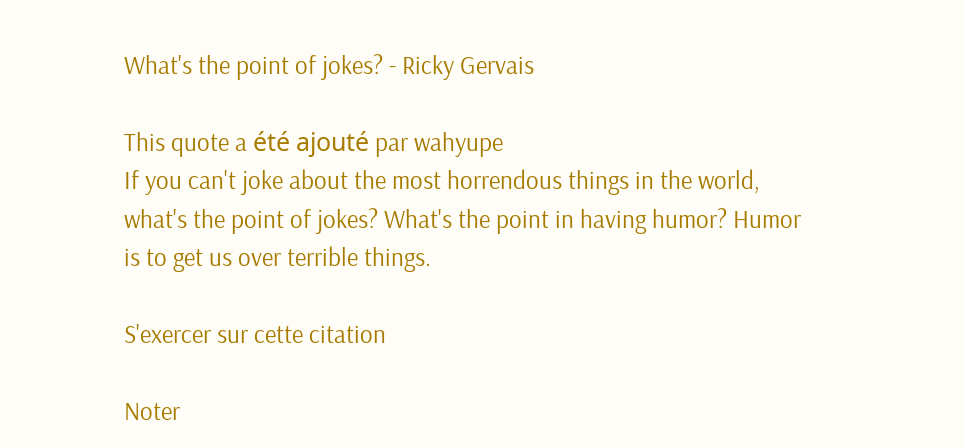What's the point of jokes? - Ricky Gervais

This quote a été ajouté par wahyupe
If you can't joke about the most horrendous things in the world, what's the point of jokes? What's the point in having humor? Humor is to get us over terrible things.

S'exercer sur cette citation

Noter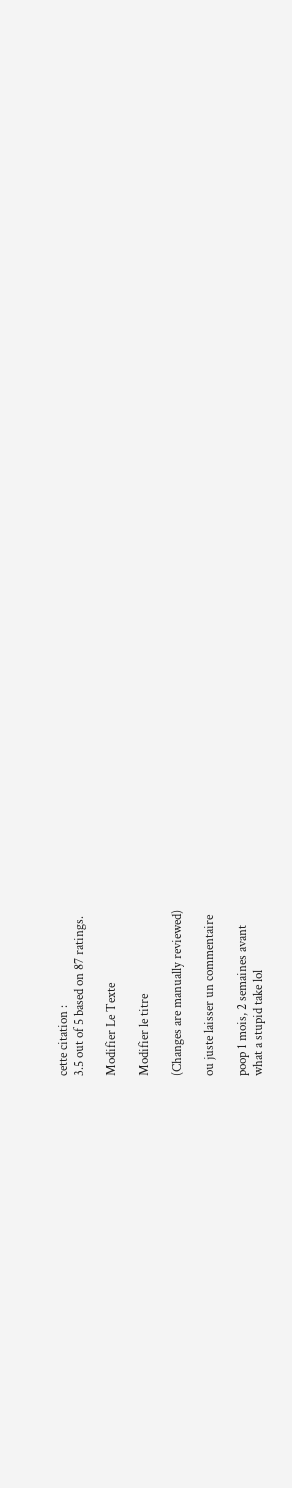cette citation :
3.5 out of 5 based on 87 ratings.

Modifier Le Texte

Modifier le titre

(Changes are manually reviewed)

ou juste laisser un commentaire

poop 1 mois, 2 semaines avant
what a stupid take lol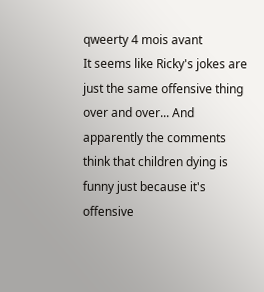qweerty 4 mois avant
It seems like Ricky's jokes are just the same offensive thing over and over... And apparently the comments think that children dying is funny just because it's offensive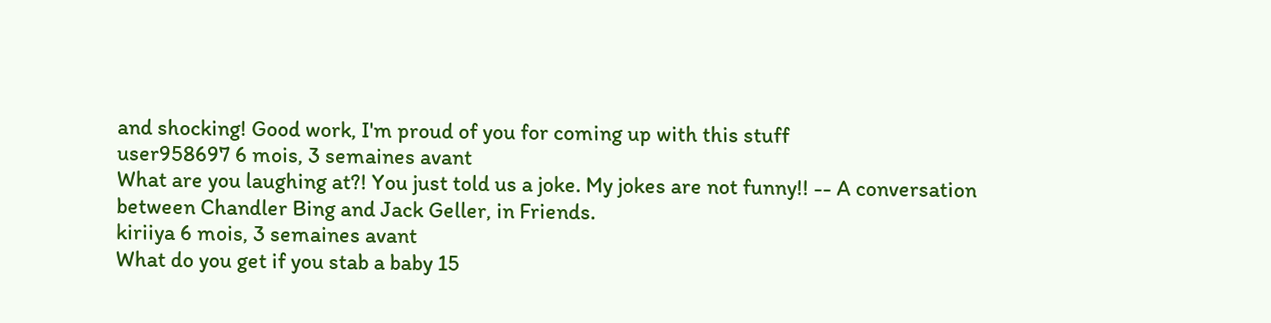and shocking! Good work, I'm proud of you for coming up with this stuff
user958697 6 mois, 3 semaines avant
What are you laughing at?! You just told us a joke. My jokes are not funny!! -- A conversation between Chandler Bing and Jack Geller, in Friends.
kiriiya 6 mois, 3 semaines avant
What do you get if you stab a baby 15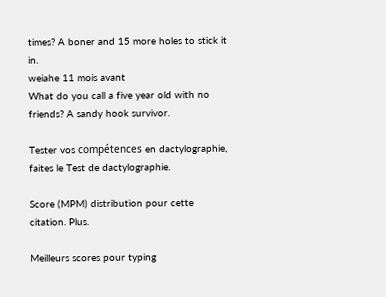times? A boner and 15 more holes to stick it in.
weiahe 11 mois avant
What do you call a five year old with no friends? A sandy hook survivor.

Tester vos compétences en dactylographie, faites le Test de dactylographie.

Score (MPM) distribution pour cette citation. Plus.

Meilleurs scores pour typing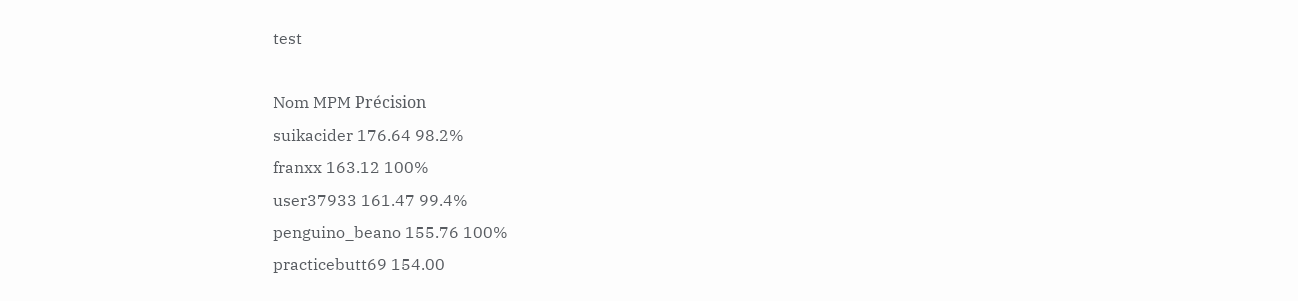test

Nom MPM Précision
suikacider 176.64 98.2%
franxx 163.12 100%
user37933 161.47 99.4%
penguino_beano 155.76 100%
practicebutt69 154.00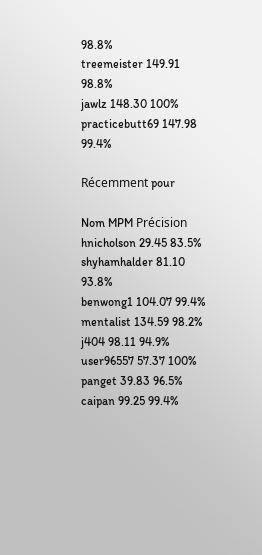98.8%
treemeister 149.91 98.8%
jawlz 148.30 100%
practicebutt69 147.98 99.4%

Récemment pour

Nom MPM Précision
hnicholson 29.45 83.5%
shyhamhalder 81.10 93.8%
benwong1 104.07 99.4%
mentalist 134.59 98.2%
j404 98.11 94.9%
user96557 57.37 100%
panget 39.83 96.5%
caipan 99.25 99.4%